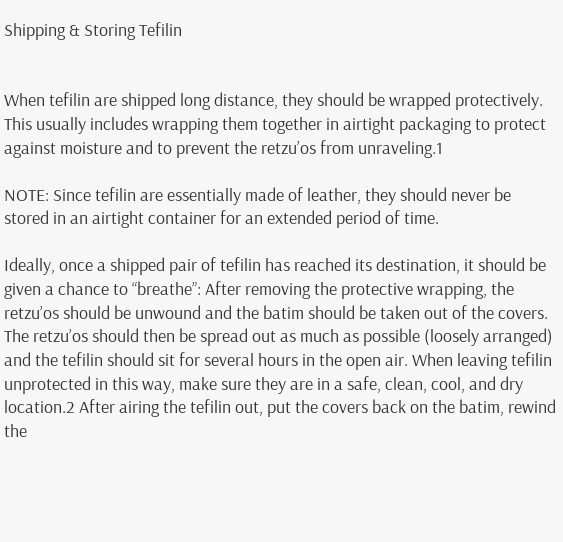Shipping & Storing Tefilin


When tefilin are shipped long distance, they should be wrapped protectively. This usually includes wrapping them together in airtight packaging to protect against moisture and to prevent the retzu’os from unraveling.1

NOTE: Since tefilin are essentially made of leather, they should never be stored in an airtight container for an extended period of time.

Ideally, once a shipped pair of tefilin has reached its destination, it should be given a chance to “breathe”: After removing the protective wrapping, the retzu’os should be unwound and the batim should be taken out of the covers. The retzu’os should then be spread out as much as possible (loosely arranged) and the tefilin should sit for several hours in the open air. When leaving tefilin unprotected in this way, make sure they are in a safe, clean, cool, and dry location.2 After airing the tefilin out, put the covers back on the batim, rewind the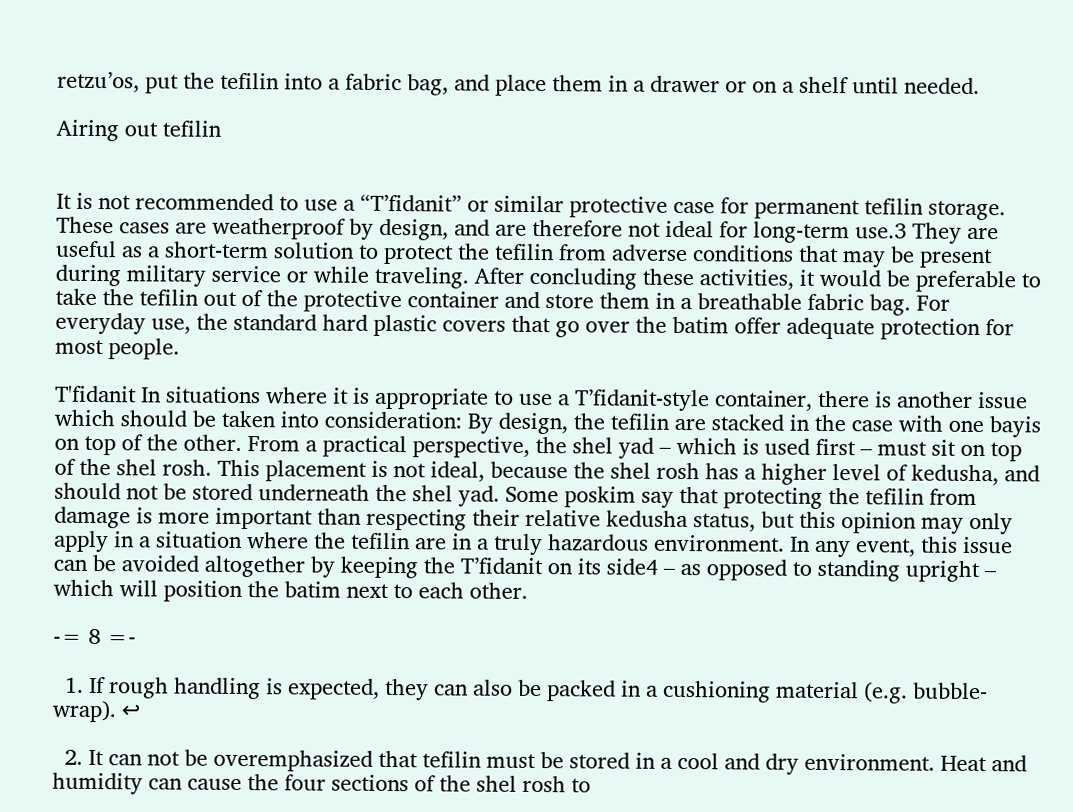retzu’os, put the tefilin into a fabric bag, and place them in a drawer or on a shelf until needed.

Airing out tefilin


It is not recommended to use a “T’fidanit” or similar protective case for permanent tefilin storage. These cases are weatherproof by design, and are therefore not ideal for long-term use.3 They are useful as a short-term solution to protect the tefilin from adverse conditions that may be present during military service or while traveling. After concluding these activities, it would be preferable to take the tefilin out of the protective container and store them in a breathable fabric bag. For everyday use, the standard hard plastic covers that go over the batim offer adequate protection for most people.

T'fidanit In situations where it is appropriate to use a T’fidanit-style container, there is another issue which should be taken into consideration: By design, the tefilin are stacked in the case with one bayis on top of the other. From a practical perspective, the shel yad – which is used first – must sit on top of the shel rosh. This placement is not ideal, because the shel rosh has a higher level of kedusha, and should not be stored underneath the shel yad. Some poskim say that protecting the tefilin from damage is more important than respecting their relative kedusha status, but this opinion may only apply in a situation where the tefilin are in a truly hazardous environment. In any event, this issue can be avoided altogether by keeping the T’fidanit on its side4 – as opposed to standing upright – which will position the batim next to each other.

-= 8 =-

  1. If rough handling is expected, they can also be packed in a cushioning material (e.g. bubble-wrap). ↩

  2. It can not be overemphasized that tefilin must be stored in a cool and dry environment. Heat and humidity can cause the four sections of the shel rosh to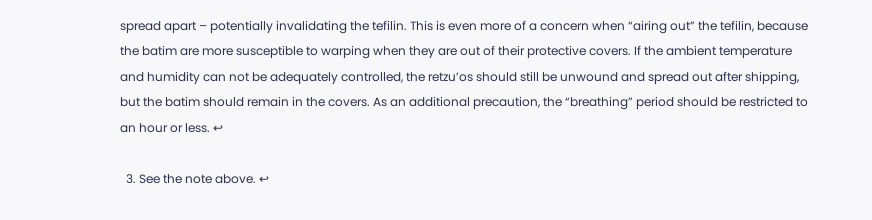spread apart – potentially invalidating the tefilin. This is even more of a concern when “airing out” the tefilin, because the batim are more susceptible to warping when they are out of their protective covers. If the ambient temperature and humidity can not be adequately controlled, the retzu’os should still be unwound and spread out after shipping, but the batim should remain in the covers. As an additional precaution, the “breathing” period should be restricted to an hour or less. ↩

  3. See the note above. ↩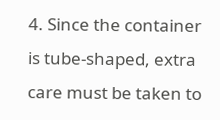4. Since the container is tube-shaped, extra care must be taken to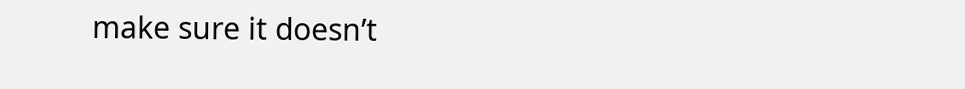make sure it doesn’t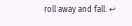roll away and fall. ↩